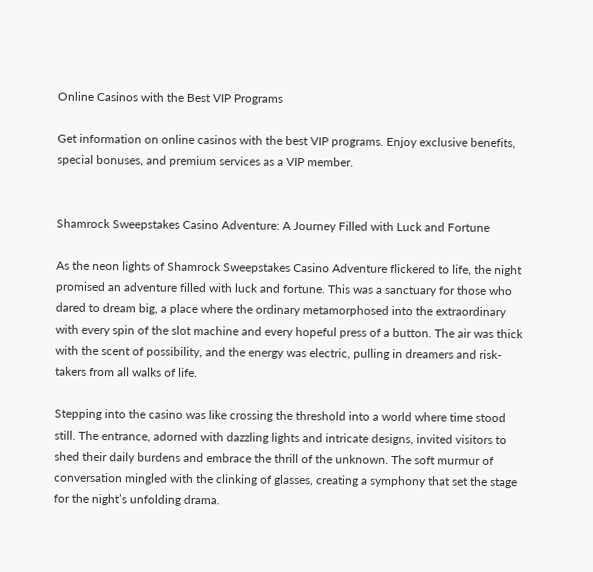Online Casinos with the Best VIP Programs

Get information on online casinos with the best VIP programs. Enjoy exclusive benefits, special bonuses, and premium services as a VIP member.


Shamrock Sweepstakes Casino Adventure: A Journey Filled with Luck and Fortune

As the neon lights of Shamrock Sweepstakes Casino Adventure flickered to life, the night promised an adventure filled with luck and fortune. This was a sanctuary for those who dared to dream big, a place where the ordinary metamorphosed into the extraordinary with every spin of the slot machine and every hopeful press of a button. The air was thick with the scent of possibility, and the energy was electric, pulling in dreamers and risk-takers from all walks of life.

Stepping into the casino was like crossing the threshold into a world where time stood still. The entrance, adorned with dazzling lights and intricate designs, invited visitors to shed their daily burdens and embrace the thrill of the unknown. The soft murmur of conversation mingled with the clinking of glasses, creating a symphony that set the stage for the night’s unfolding drama.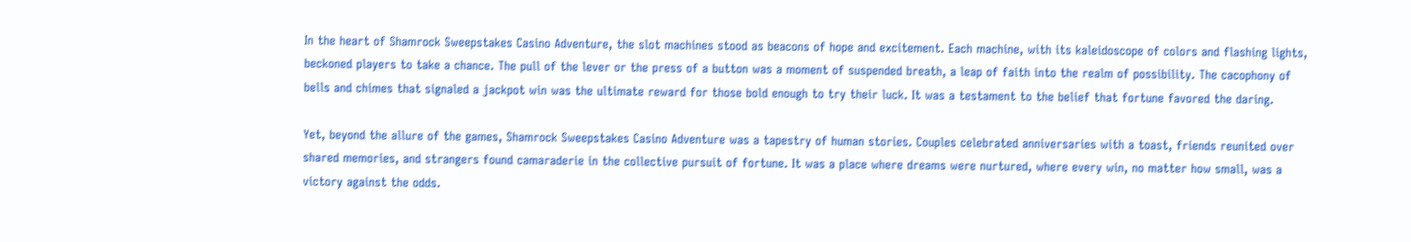In the heart of Shamrock Sweepstakes Casino Adventure, the slot machines stood as beacons of hope and excitement. Each machine, with its kaleidoscope of colors and flashing lights, beckoned players to take a chance. The pull of the lever or the press of a button was a moment of suspended breath, a leap of faith into the realm of possibility. The cacophony of bells and chimes that signaled a jackpot win was the ultimate reward for those bold enough to try their luck. It was a testament to the belief that fortune favored the daring.

Yet, beyond the allure of the games, Shamrock Sweepstakes Casino Adventure was a tapestry of human stories. Couples celebrated anniversaries with a toast, friends reunited over shared memories, and strangers found camaraderie in the collective pursuit of fortune. It was a place where dreams were nurtured, where every win, no matter how small, was a victory against the odds.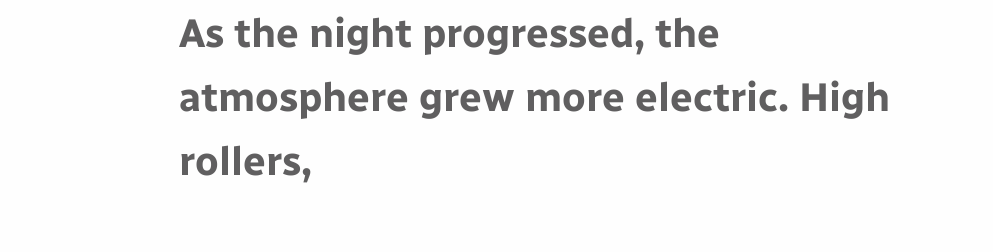As the night progressed, the atmosphere grew more electric. High rollers,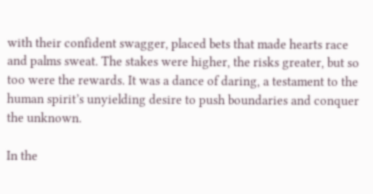with their confident swagger, placed bets that made hearts race and palms sweat. The stakes were higher, the risks greater, but so too were the rewards. It was a dance of daring, a testament to the human spirit’s unyielding desire to push boundaries and conquer the unknown.

In the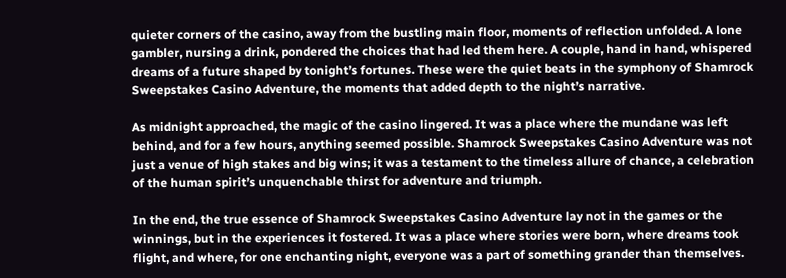quieter corners of the casino, away from the bustling main floor, moments of reflection unfolded. A lone gambler, nursing a drink, pondered the choices that had led them here. A couple, hand in hand, whispered dreams of a future shaped by tonight’s fortunes. These were the quiet beats in the symphony of Shamrock Sweepstakes Casino Adventure, the moments that added depth to the night’s narrative.

As midnight approached, the magic of the casino lingered. It was a place where the mundane was left behind, and for a few hours, anything seemed possible. Shamrock Sweepstakes Casino Adventure was not just a venue of high stakes and big wins; it was a testament to the timeless allure of chance, a celebration of the human spirit’s unquenchable thirst for adventure and triumph.

In the end, the true essence of Shamrock Sweepstakes Casino Adventure lay not in the games or the winnings, but in the experiences it fostered. It was a place where stories were born, where dreams took flight, and where, for one enchanting night, everyone was a part of something grander than themselves.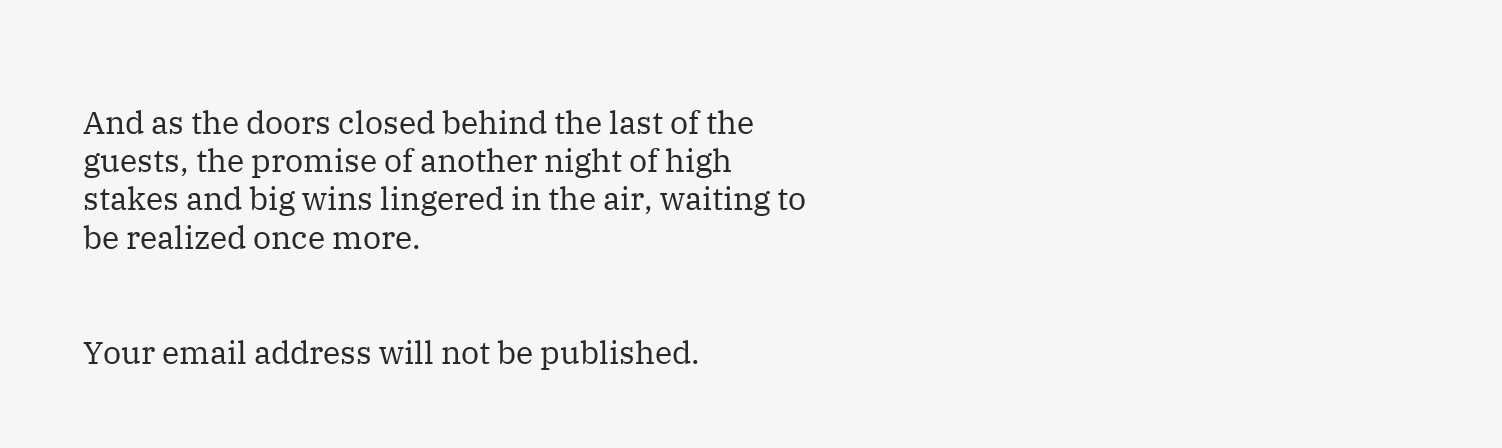And as the doors closed behind the last of the guests, the promise of another night of high stakes and big wins lingered in the air, waiting to be realized once more.


Your email address will not be published.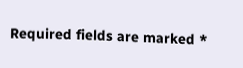Required fields are marked *